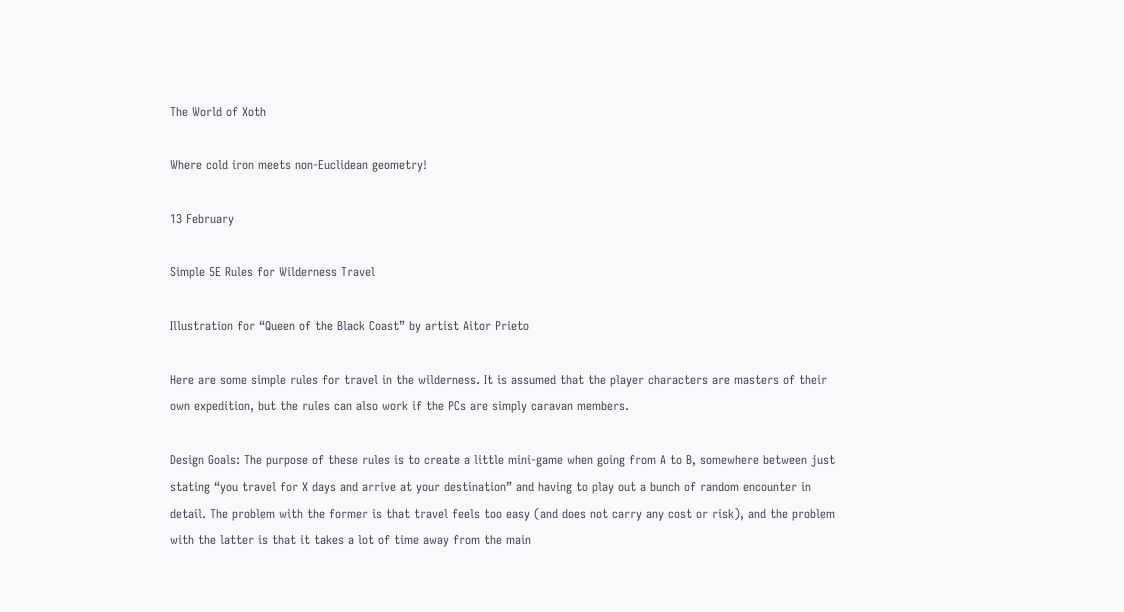The World of Xoth

Where cold iron meets non-Euclidean geometry!

13 February

Simple 5E Rules for Wilderness Travel

Illustration for “Queen of the Black Coast” by artist Aitor Prieto

Here are some simple rules for travel in the wilderness. It is assumed that the player characters are masters of their own expedition, but the rules can also work if the PCs are simply caravan members.

Design Goals: The purpose of these rules is to create a little mini-game when going from A to B, somewhere between just stating “you travel for X days and arrive at your destination” and having to play out a bunch of random encounter in detail. The problem with the former is that travel feels too easy (and does not carry any cost or risk), and the problem with the latter is that it takes a lot of time away from the main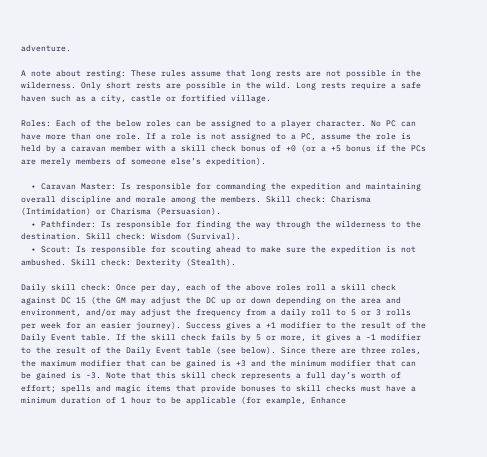adventure.

A note about resting: These rules assume that long rests are not possible in the wilderness. Only short rests are possible in the wild. Long rests require a safe haven such as a city, castle or fortified village.

Roles: Each of the below roles can be assigned to a player character. No PC can have more than one role. If a role is not assigned to a PC, assume the role is held by a caravan member with a skill check bonus of +0 (or a +5 bonus if the PCs are merely members of someone else’s expedition).

  • Caravan Master: Is responsible for commanding the expedition and maintaining overall discipline and morale among the members. Skill check: Charisma (Intimidation) or Charisma (Persuasion).
  • Pathfinder: Is responsible for finding the way through the wilderness to the destination. Skill check: Wisdom (Survival).
  • Scout: Is responsible for scouting ahead to make sure the expedition is not ambushed. Skill check: Dexterity (Stealth).

Daily skill check: Once per day, each of the above roles roll a skill check against DC 15 (the GM may adjust the DC up or down depending on the area and environment, and/or may adjust the frequency from a daily roll to 5 or 3 rolls per week for an easier journey). Success gives a +1 modifier to the result of the Daily Event table. If the skill check fails by 5 or more, it gives a -1 modifier to the result of the Daily Event table (see below). Since there are three roles, the maximum modifier that can be gained is +3 and the minimum modifier that can be gained is -3. Note that this skill check represents a full day’s worth of effort; spells and magic items that provide bonuses to skill checks must have a minimum duration of 1 hour to be applicable (for example, Enhance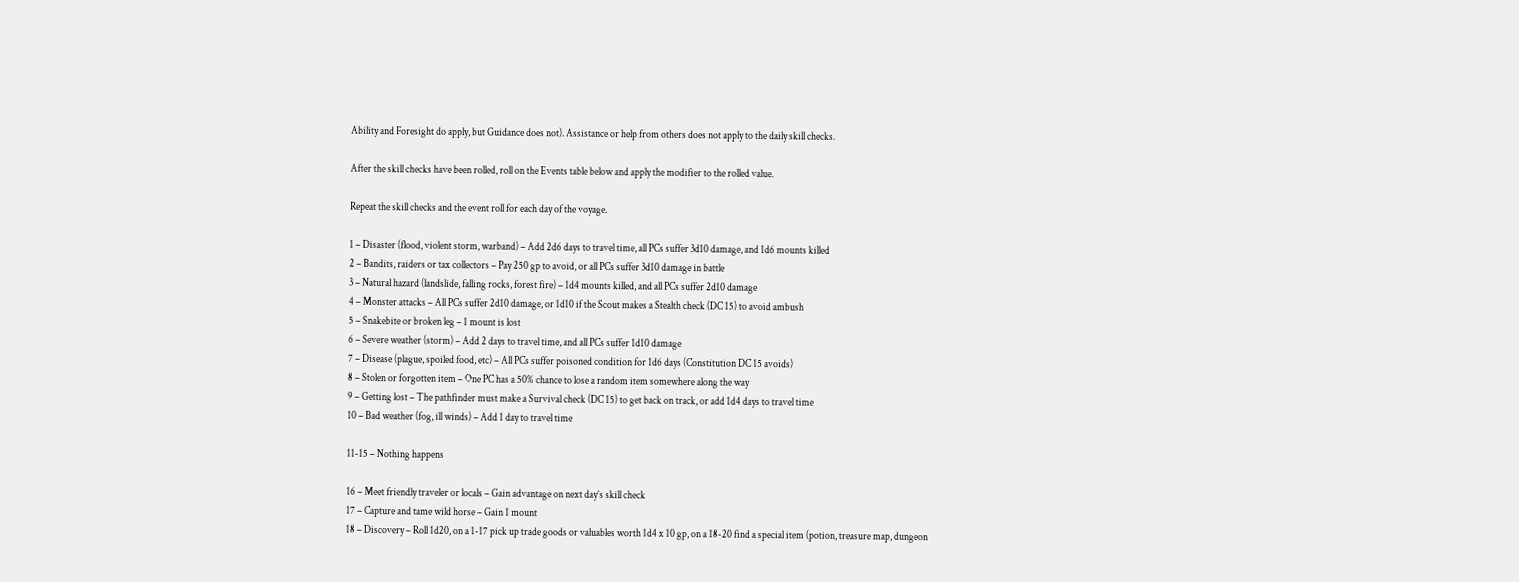Ability and Foresight do apply, but Guidance does not). Assistance or help from others does not apply to the daily skill checks.

After the skill checks have been rolled, roll on the Events table below and apply the modifier to the rolled value.

Repeat the skill checks and the event roll for each day of the voyage.

1 – Disaster (flood, violent storm, warband) – Add 2d6 days to travel time, all PCs suffer 3d10 damage, and 1d6 mounts killed
2 – Bandits, raiders or tax collectors – Pay 250 gp to avoid, or all PCs suffer 3d10 damage in battle
3 – Natural hazard (landslide, falling rocks, forest fire) – 1d4 mounts killed, and all PCs suffer 2d10 damage
4 – Monster attacks – All PCs suffer 2d10 damage, or 1d10 if the Scout makes a Stealth check (DC 15) to avoid ambush
5 – Snakebite or broken leg – 1 mount is lost
6 – Severe weather (storm) – Add 2 days to travel time, and all PCs suffer 1d10 damage
7 – Disease (plague, spoiled food, etc) – All PCs suffer poisoned condition for 1d6 days (Constitution DC 15 avoids)
8 – Stolen or forgotten item – One PC has a 50% chance to lose a random item somewhere along the way
9 – Getting lost – The pathfinder must make a Survival check (DC 15) to get back on track, or add 1d4 days to travel time
10 – Bad weather (fog, ill winds) – Add 1 day to travel time

11-15 – Nothing happens

16 – Meet friendly traveler or locals – Gain advantage on next day’s skill check
17 – Capture and tame wild horse – Gain 1 mount
18 – Discovery – Roll 1d20, on a 1-17 pick up trade goods or valuables worth 1d4 x 10 gp, on a 18-20 find a special item (potion, treasure map, dungeon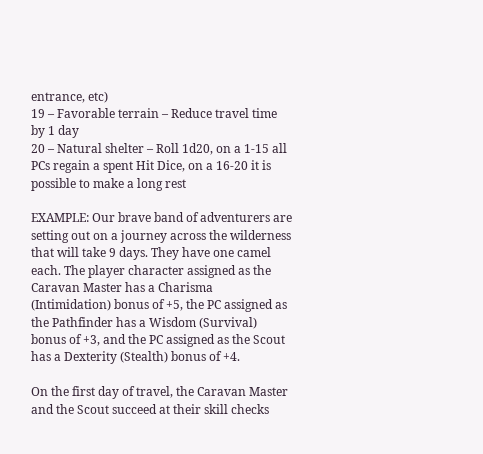entrance, etc)
19 – Favorable terrain – Reduce travel time by 1 day
20 – Natural shelter – Roll 1d20, on a 1-15 all PCs regain a spent Hit Dice, on a 16-20 it is possible to make a long rest

EXAMPLE: Our brave band of adventurers are setting out on a journey across the wilderness that will take 9 days. They have one camel each. The player character assigned as the Caravan Master has a Charisma (Intimidation) bonus of +5, the PC assigned as the Pathfinder has a Wisdom (Survival) bonus of +3, and the PC assigned as the Scout has a Dexterity (Stealth) bonus of +4.

On the first day of travel, the Caravan Master and the Scout succeed at their skill checks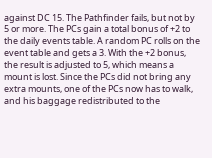against DC 15. The Pathfinder fails, but not by 5 or more. The PCs gain a total bonus of +2 to the daily events table. A random PC rolls on the event table and gets a 3. With the +2 bonus, the result is adjusted to 5, which means a mount is lost. Since the PCs did not bring any extra mounts, one of the PCs now has to walk, and his baggage redistributed to the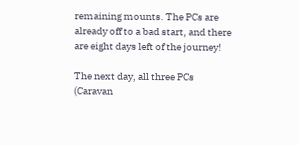remaining mounts. The PCs are already off to a bad start, and there are eight days left of the journey!

The next day, all three PCs (Caravan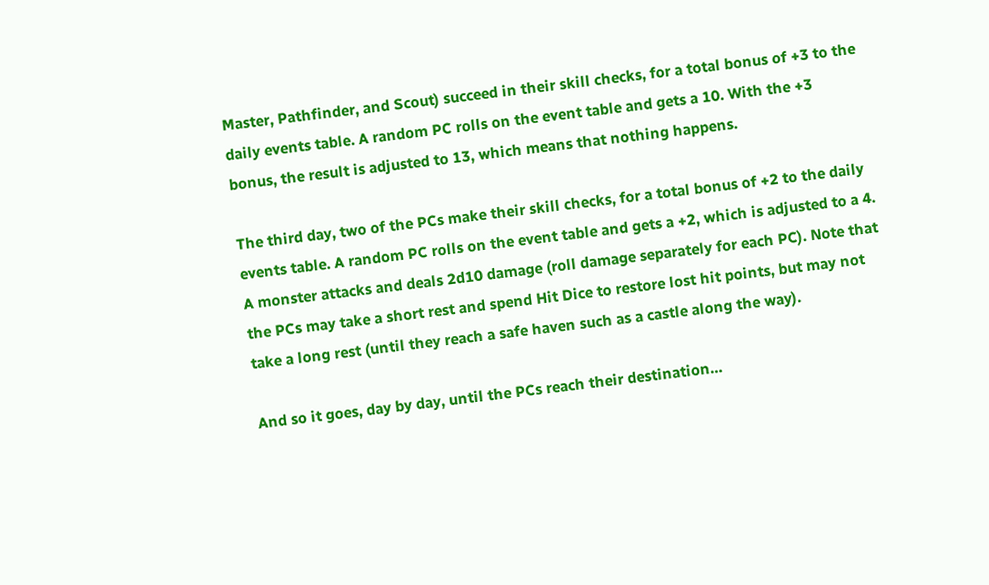Master, Pathfinder, and Scout) succeed in their skill checks, for a total bonus of +3 to the daily events table. A random PC rolls on the event table and gets a 10. With the +3 bonus, the result is adjusted to 13, which means that nothing happens.

The third day, two of the PCs make their skill checks, for a total bonus of +2 to the daily events table. A random PC rolls on the event table and gets a +2, which is adjusted to a 4. A monster attacks and deals 2d10 damage (roll damage separately for each PC). Note that the PCs may take a short rest and spend Hit Dice to restore lost hit points, but may not take a long rest (until they reach a safe haven such as a castle along the way).

And so it goes, day by day, until the PCs reach their destination…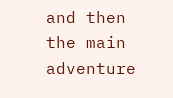and then the main adventure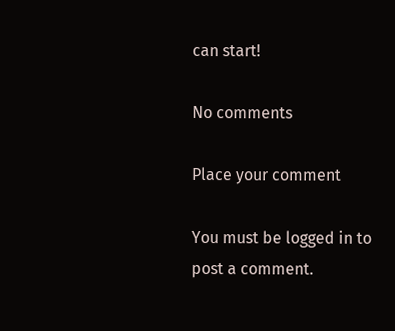can start!

No comments

Place your comment

You must be logged in to post a comment.